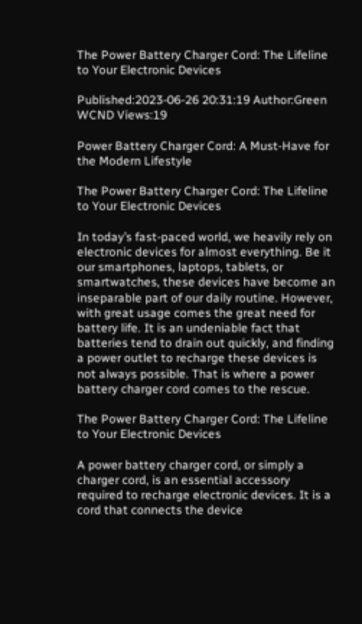The Power Battery Charger Cord: The Lifeline to Your Electronic Devices

Published:2023-06-26 20:31:19 Author:Green WCND Views:19

Power Battery Charger Cord: A Must-Have for the Modern Lifestyle

The Power Battery Charger Cord: The Lifeline to Your Electronic Devices

In today’s fast-paced world, we heavily rely on electronic devices for almost everything. Be it our smartphones, laptops, tablets, or smartwatches, these devices have become an inseparable part of our daily routine. However, with great usage comes the great need for battery life. It is an undeniable fact that batteries tend to drain out quickly, and finding a power outlet to recharge these devices is not always possible. That is where a power battery charger cord comes to the rescue.

The Power Battery Charger Cord: The Lifeline to Your Electronic Devices

A power battery charger cord, or simply a charger cord, is an essential accessory required to recharge electronic devices. It is a cord that connects the device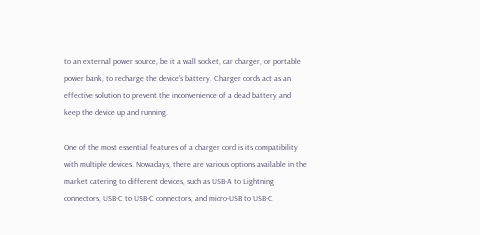to an external power source, be it a wall socket, car charger, or portable power bank, to recharge the device’s battery. Charger cords act as an effective solution to prevent the inconvenience of a dead battery and keep the device up and running.

One of the most essential features of a charger cord is its compatibility with multiple devices. Nowadays, there are various options available in the market catering to different devices, such as USB-A to Lightning connectors, USB-C to USB-C connectors, and micro-USB to USB-C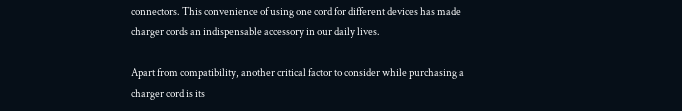connectors. This convenience of using one cord for different devices has made charger cords an indispensable accessory in our daily lives.

Apart from compatibility, another critical factor to consider while purchasing a charger cord is its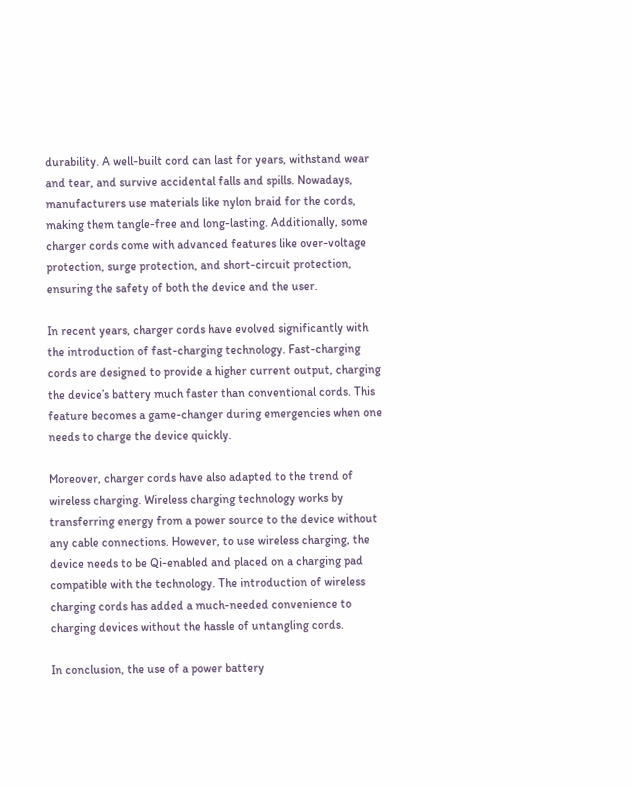durability. A well-built cord can last for years, withstand wear and tear, and survive accidental falls and spills. Nowadays, manufacturers use materials like nylon braid for the cords, making them tangle-free and long-lasting. Additionally, some charger cords come with advanced features like over-voltage protection, surge protection, and short-circuit protection, ensuring the safety of both the device and the user.

In recent years, charger cords have evolved significantly with the introduction of fast-charging technology. Fast-charging cords are designed to provide a higher current output, charging the device’s battery much faster than conventional cords. This feature becomes a game-changer during emergencies when one needs to charge the device quickly.

Moreover, charger cords have also adapted to the trend of wireless charging. Wireless charging technology works by transferring energy from a power source to the device without any cable connections. However, to use wireless charging, the device needs to be Qi-enabled and placed on a charging pad compatible with the technology. The introduction of wireless charging cords has added a much-needed convenience to charging devices without the hassle of untangling cords.

In conclusion, the use of a power battery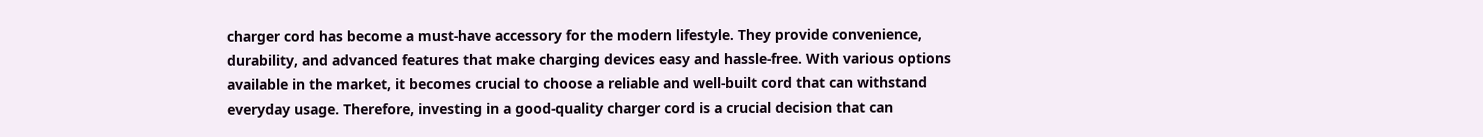charger cord has become a must-have accessory for the modern lifestyle. They provide convenience, durability, and advanced features that make charging devices easy and hassle-free. With various options available in the market, it becomes crucial to choose a reliable and well-built cord that can withstand everyday usage. Therefore, investing in a good-quality charger cord is a crucial decision that can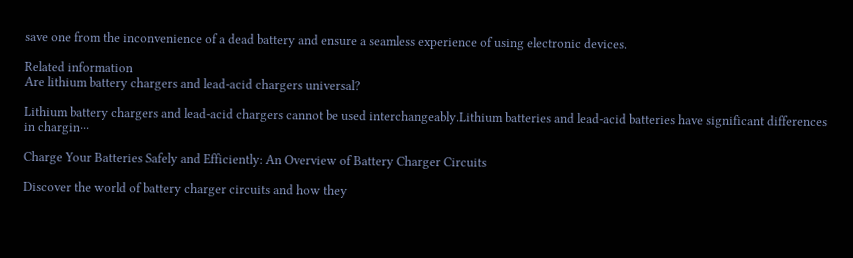save one from the inconvenience of a dead battery and ensure a seamless experience of using electronic devices.

Related information
Are lithium battery chargers and lead-acid chargers universal?

Lithium battery chargers and lead-acid chargers cannot be used interchangeably.Lithium batteries and lead-acid batteries have significant differences in chargin···

Charge Your Batteries Safely and Efficiently: An Overview of Battery Charger Circuits

Discover the world of battery charger circuits and how they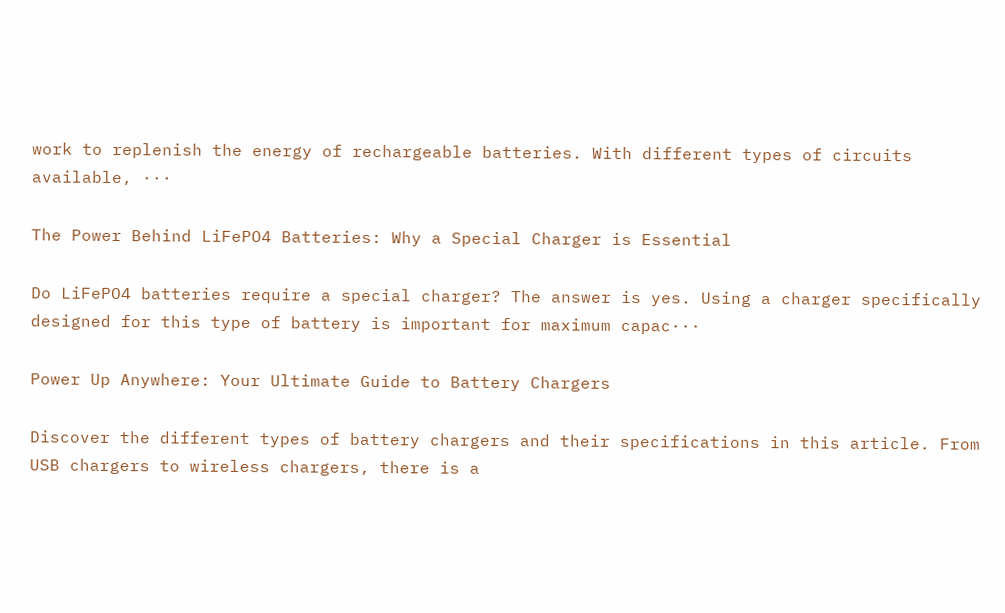work to replenish the energy of rechargeable batteries. With different types of circuits available, ···

The Power Behind LiFePO4 Batteries: Why a Special Charger is Essential

Do LiFePO4 batteries require a special charger? The answer is yes. Using a charger specifically designed for this type of battery is important for maximum capac···

Power Up Anywhere: Your Ultimate Guide to Battery Chargers

Discover the different types of battery chargers and their specifications in this article. From USB chargers to wireless chargers, there is a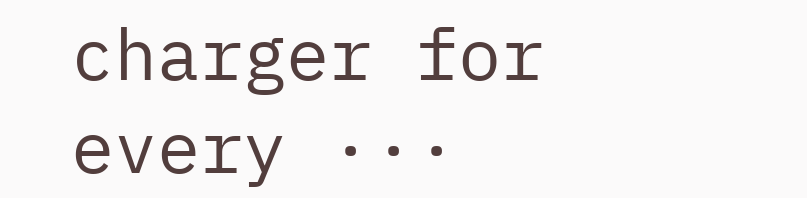charger for every ···